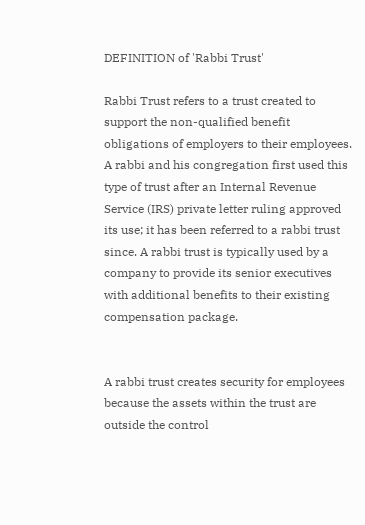DEFINITION of 'Rabbi Trust'

Rabbi Trust refers to a trust created to support the non-qualified benefit obligations of employers to their employees. A rabbi and his congregation first used this type of trust after an Internal Revenue Service (IRS) private letter ruling approved its use; it has been referred to a rabbi trust since. A rabbi trust is typically used by a company to provide its senior executives with additional benefits to their existing compensation package.


A rabbi trust creates security for employees because the assets within the trust are outside the control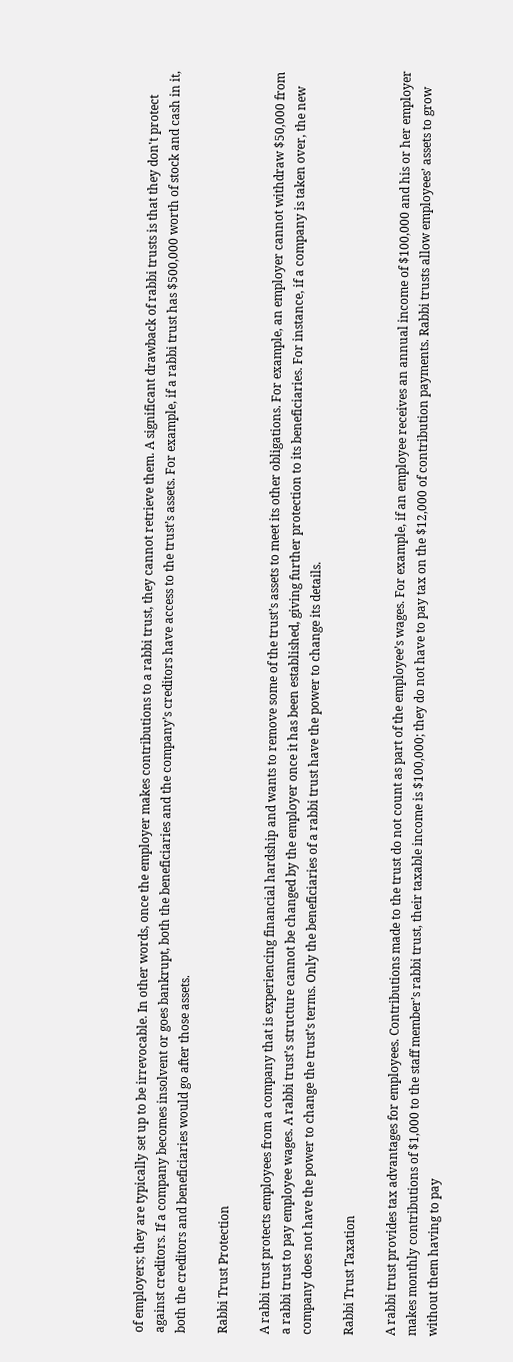of employers; they are typically set up to be irrevocable. In other words, once the employer makes contributions to a rabbi trust, they cannot retrieve them. A significant drawback of rabbi trusts is that they don't protect against creditors. If a company becomes insolvent or goes bankrupt, both the beneficiaries and the company’s creditors have access to the trust’s assets. For example, if a rabbi trust has $500,000 worth of stock and cash in it, both the creditors and beneficiaries would go after those assets.

Rabbi Trust Protection

A rabbi trust protects employees from a company that is experiencing financial hardship and wants to remove some of the trust’s assets to meet its other obligations. For example, an employer cannot withdraw $50,000 from a rabbi trust to pay employee wages. A rabbi trust’s structure cannot be changed by the employer once it has been established, giving further protection to its beneficiaries. For instance, if a company is taken over, the new company does not have the power to change the trust’s terms. Only the beneficiaries of a rabbi trust have the power to change its details.

Rabbi Trust Taxation

A rabbi trust provides tax advantages for employees. Contributions made to the trust do not count as part of the employee’s wages. For example, if an employee receives an annual income of $100,000 and his or her employer makes monthly contributions of $1,000 to the staff member’s rabbi trust, their taxable income is $100,000; they do not have to pay tax on the $12,000 of contribution payments. Rabbi trusts allow employees’ assets to grow without them having to pay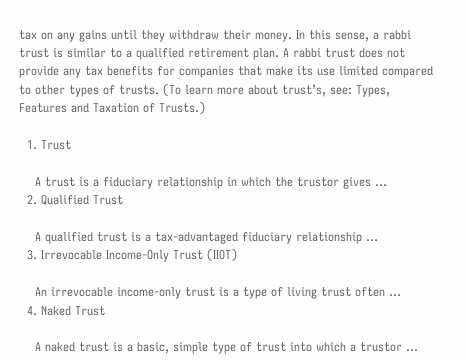tax on any gains until they withdraw their money. In this sense, a rabbi trust is similar to a qualified retirement plan. A rabbi trust does not provide any tax benefits for companies that make its use limited compared to other types of trusts. (To learn more about trust’s, see: Types, Features and Taxation of Trusts.)

  1. Trust

    A trust is a fiduciary relationship in which the trustor gives ...
  2. Qualified Trust

    A qualified trust is a tax-advantaged fiduciary relationship ...
  3. Irrevocable Income-Only Trust (IIOT)

    An irrevocable income-only trust is a type of living trust often ...
  4. Naked Trust

    A naked trust is a basic, simple type of trust into which a trustor ...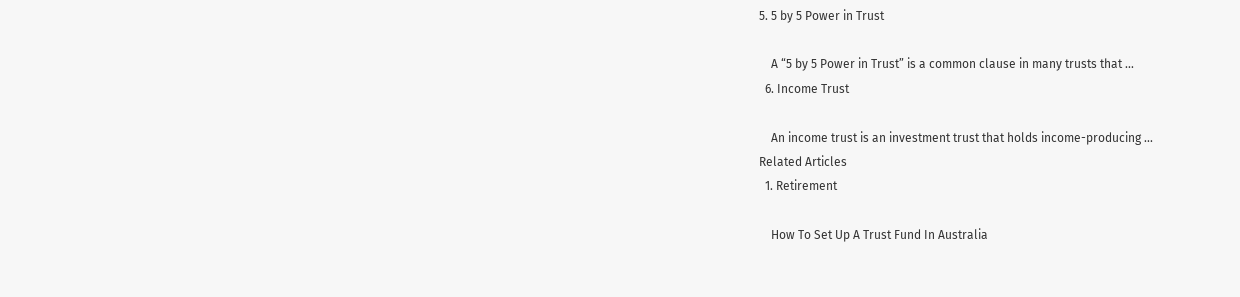5. 5 by 5 Power in Trust

    A “5 by 5 Power in Trust” is a common clause in many trusts that ...
  6. Income Trust

    An income trust is an investment trust that holds income-producing ...
Related Articles
  1. Retirement

    How To Set Up A Trust Fund In Australia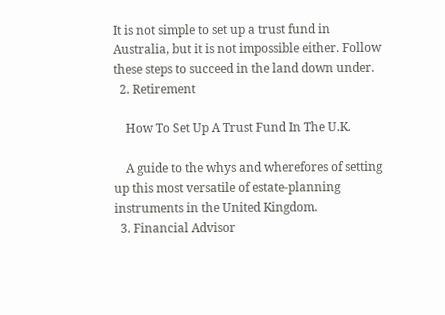It is not simple to set up a trust fund in Australia, but it is not impossible either. Follow these steps to succeed in the land down under.
  2. Retirement

    How To Set Up A Trust Fund In The U.K.

    A guide to the whys and wherefores of setting up this most versatile of estate-planning instruments in the United Kingdom.
  3. Financial Advisor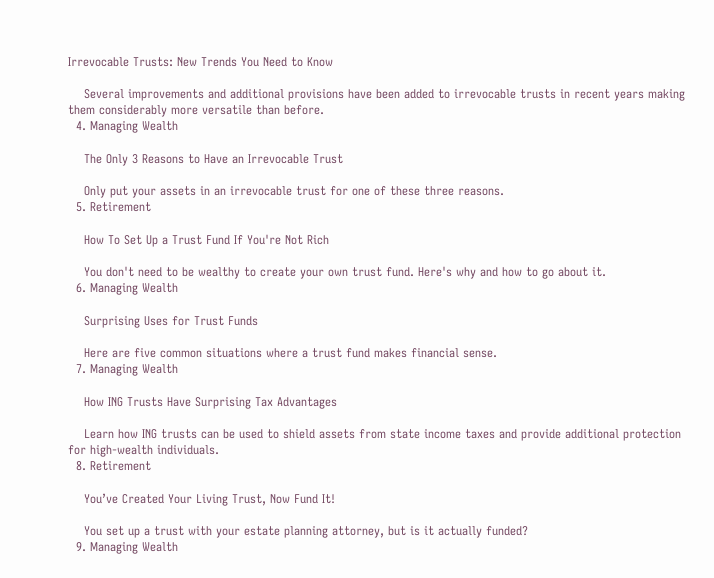Irrevocable Trusts: New Trends You Need to Know

    Several improvements and additional provisions have been added to irrevocable trusts in recent years making them considerably more versatile than before.
  4. Managing Wealth

    The Only 3 Reasons to Have an Irrevocable Trust

    Only put your assets in an irrevocable trust for one of these three reasons.
  5. Retirement

    How To Set Up a Trust Fund If You're Not Rich

    You don't need to be wealthy to create your own trust fund. Here's why and how to go about it.
  6. Managing Wealth

    Surprising Uses for Trust Funds

    Here are five common situations where a trust fund makes financial sense.
  7. Managing Wealth

    How ING Trusts Have Surprising Tax Advantages

    Learn how ING trusts can be used to shield assets from state income taxes and provide additional protection for high-wealth individuals.
  8. Retirement

    You’ve Created Your Living Trust, Now Fund It!

    You set up a trust with your estate planning attorney, but is it actually funded?
  9. Managing Wealth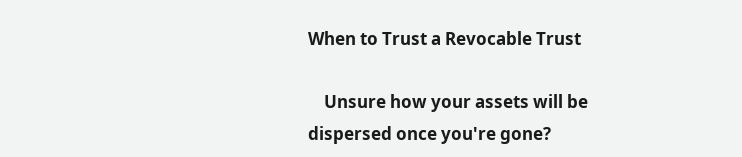When to Trust a Revocable Trust

    Unsure how your assets will be dispersed once you're gone?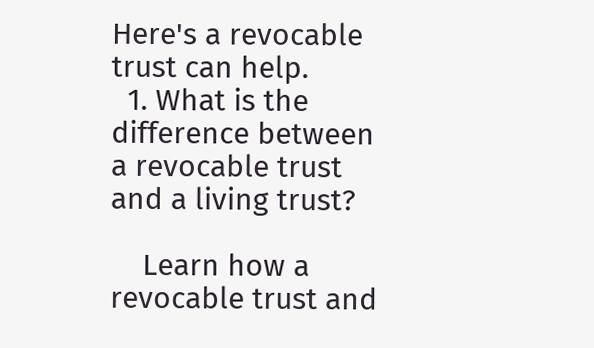Here's a revocable trust can help.
  1. What is the difference between a revocable trust and a living trust?

    Learn how a revocable trust and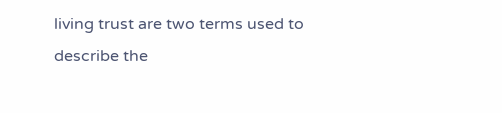living trust are two terms used to describe the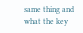same thing and what the key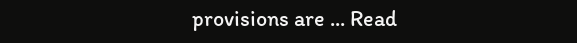provisions are ... Read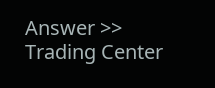Answer >>
Trading Center